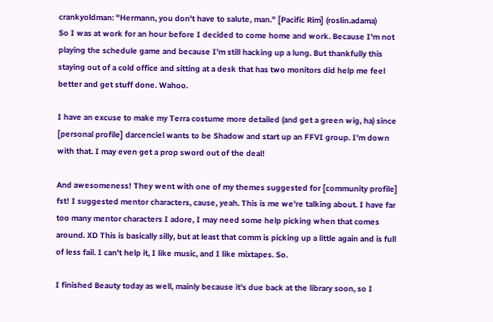crankyoldman: "Hermann, you don't have to salute, man." [Pacific Rim] (roslin.adama)
So I was at work for an hour before I decided to come home and work. Because I'm not playing the schedule game and because I'm still hacking up a lung. But thankfully this staying out of a cold office and sitting at a desk that has two monitors did help me feel better and get stuff done. Wahoo.

I have an excuse to make my Terra costume more detailed (and get a green wig, ha) since [personal profile] darcenciel wants to be Shadow and start up an FFVI group. I'm down with that. I may even get a prop sword out of the deal!

And awesomeness! They went with one of my themes suggested for [community profile] fst! I suggested mentor characters, cause, yeah. This is me we're talking about. I have far too many mentor characters I adore, I may need some help picking when that comes around. XD This is basically silly, but at least that comm is picking up a little again and is full of less fail. I can't help it, I like music, and I like mixtapes. So.

I finished Beauty today as well, mainly because it's due back at the library soon, so I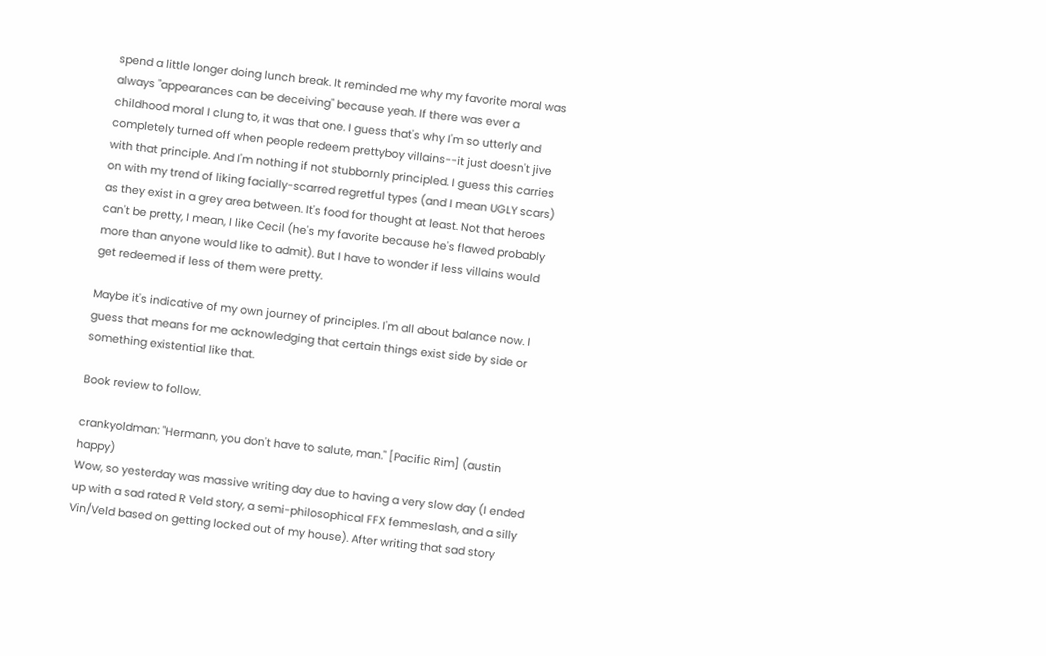spend a little longer doing lunch break. It reminded me why my favorite moral was always "appearances can be deceiving" because yeah. If there was ever a childhood moral I clung to, it was that one. I guess that's why I'm so utterly and completely turned off when people redeem prettyboy villains--it just doesn't jive with that principle. And I'm nothing if not stubbornly principled. I guess this carries on with my trend of liking facially-scarred regretful types (and I mean UGLY scars) as they exist in a grey area between. It's food for thought at least. Not that heroes can't be pretty, I mean, I like Cecil (he's my favorite because he's flawed probably more than anyone would like to admit). But I have to wonder if less villains would get redeemed if less of them were pretty.

Maybe it's indicative of my own journey of principles. I'm all about balance now. I guess that means for me acknowledging that certain things exist side by side or something existential like that.

Book review to follow.

crankyoldman: "Hermann, you don't have to salute, man." [Pacific Rim] (austin happy)
Wow, so yesterday was massive writing day due to having a very slow day (I ended up with a sad rated R Veld story, a semi-philosophical FFX femmeslash, and a silly Vin/Veld based on getting locked out of my house). After writing that sad story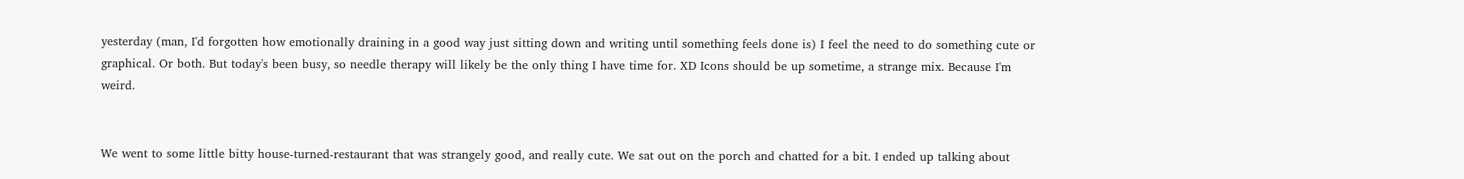yesterday (man, I'd forgotten how emotionally draining in a good way just sitting down and writing until something feels done is) I feel the need to do something cute or graphical. Or both. But today's been busy, so needle therapy will likely be the only thing I have time for. XD Icons should be up sometime, a strange mix. Because I'm weird.


We went to some little bitty house-turned-restaurant that was strangely good, and really cute. We sat out on the porch and chatted for a bit. I ended up talking about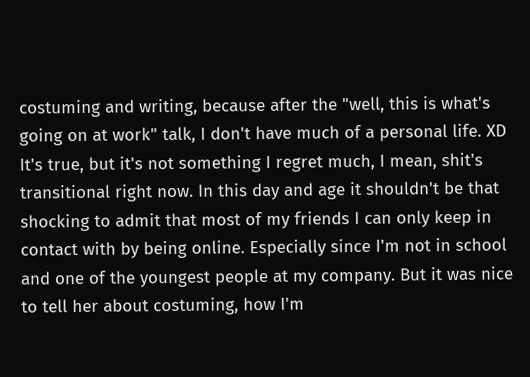costuming and writing, because after the "well, this is what's going on at work" talk, I don't have much of a personal life. XD It's true, but it's not something I regret much, I mean, shit's transitional right now. In this day and age it shouldn't be that shocking to admit that most of my friends I can only keep in contact with by being online. Especially since I'm not in school and one of the youngest people at my company. But it was nice to tell her about costuming, how I'm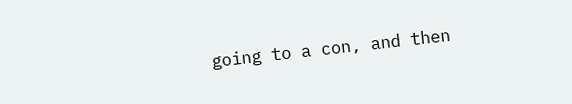going to a con, and then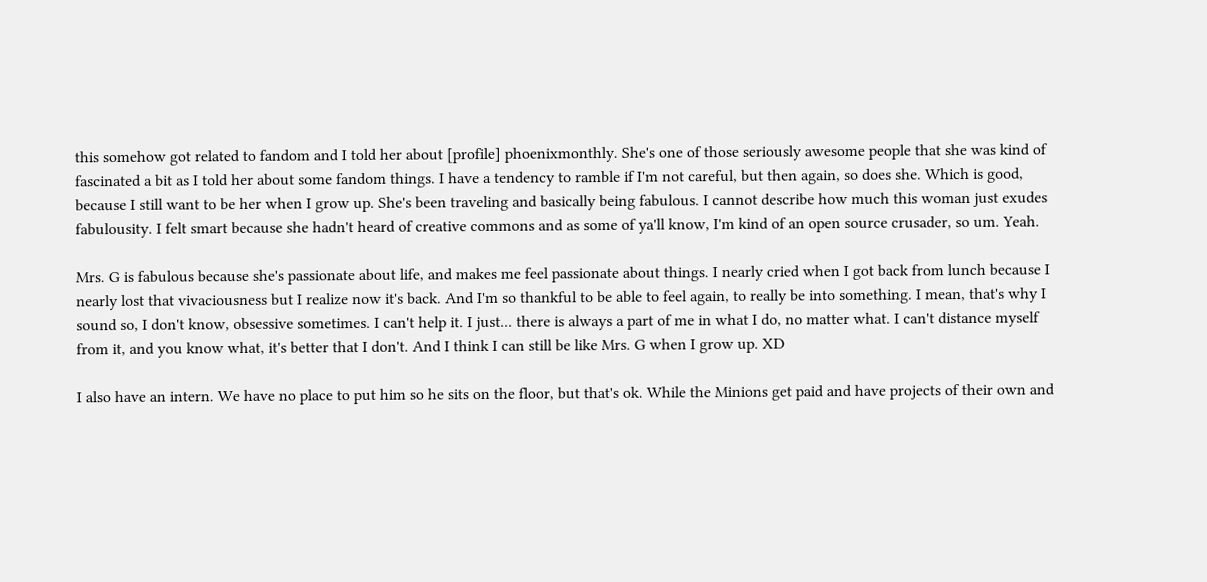this somehow got related to fandom and I told her about [profile] phoenixmonthly. She's one of those seriously awesome people that she was kind of fascinated a bit as I told her about some fandom things. I have a tendency to ramble if I'm not careful, but then again, so does she. Which is good, because I still want to be her when I grow up. She's been traveling and basically being fabulous. I cannot describe how much this woman just exudes fabulousity. I felt smart because she hadn't heard of creative commons and as some of ya'll know, I'm kind of an open source crusader, so um. Yeah.

Mrs. G is fabulous because she's passionate about life, and makes me feel passionate about things. I nearly cried when I got back from lunch because I nearly lost that vivaciousness but I realize now it's back. And I'm so thankful to be able to feel again, to really be into something. I mean, that's why I sound so, I don't know, obsessive sometimes. I can't help it. I just... there is always a part of me in what I do, no matter what. I can't distance myself from it, and you know what, it's better that I don't. And I think I can still be like Mrs. G when I grow up. XD

I also have an intern. We have no place to put him so he sits on the floor, but that's ok. While the Minions get paid and have projects of their own and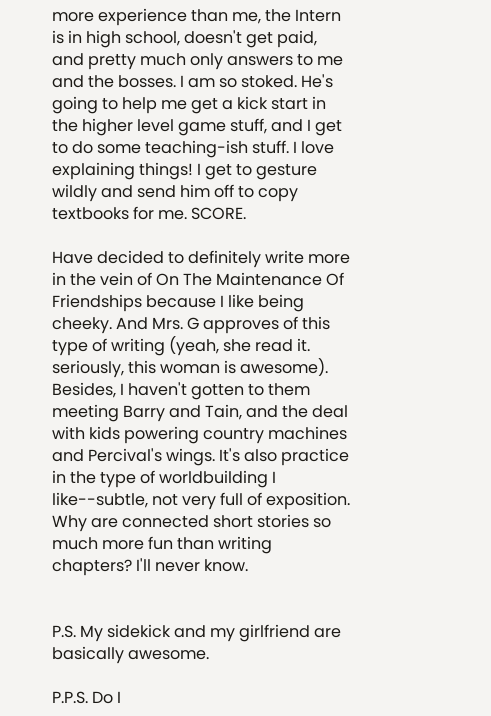more experience than me, the Intern is in high school, doesn't get paid, and pretty much only answers to me and the bosses. I am so stoked. He's going to help me get a kick start in the higher level game stuff, and I get to do some teaching-ish stuff. I love explaining things! I get to gesture wildly and send him off to copy textbooks for me. SCORE.

Have decided to definitely write more in the vein of On The Maintenance Of Friendships because I like being cheeky. And Mrs. G approves of this type of writing (yeah, she read it. seriously, this woman is awesome). Besides, I haven't gotten to them meeting Barry and Tain, and the deal with kids powering country machines and Percival's wings. It's also practice in the type of worldbuilding I like--subtle, not very full of exposition. Why are connected short stories so much more fun than writing chapters? I'll never know.


P.S. My sidekick and my girlfriend are basically awesome.

P.P.S. Do I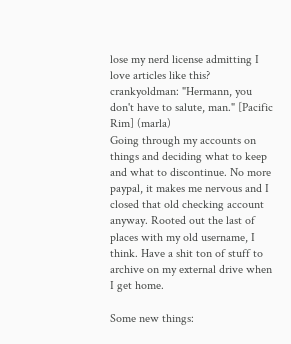lose my nerd license admitting I love articles like this?
crankyoldman: "Hermann, you don't have to salute, man." [Pacific Rim] (marla)
Going through my accounts on things and deciding what to keep and what to discontinue. No more paypal, it makes me nervous and I closed that old checking account anyway. Rooted out the last of places with my old username, I think. Have a shit ton of stuff to archive on my external drive when I get home.

Some new things: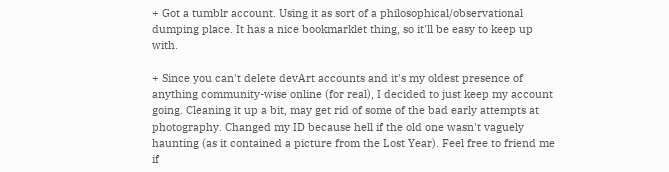+ Got a tumblr account. Using it as sort of a philosophical/observational dumping place. It has a nice bookmarklet thing, so it'll be easy to keep up with.

+ Since you can't delete devArt accounts and it's my oldest presence of anything community-wise online (for real), I decided to just keep my account going. Cleaning it up a bit, may get rid of some of the bad early attempts at photography. Changed my ID because hell if the old one wasn't vaguely haunting (as it contained a picture from the Lost Year). Feel free to friend me if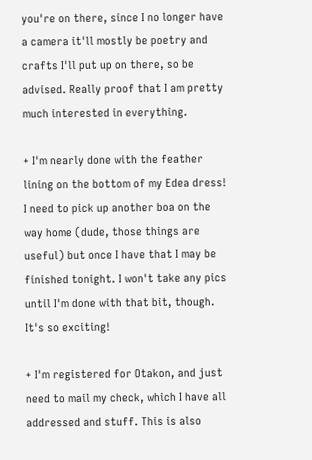you're on there, since I no longer have a camera it'll mostly be poetry and crafts I'll put up on there, so be advised. Really proof that I am pretty much interested in everything.

+ I'm nearly done with the feather lining on the bottom of my Edea dress! I need to pick up another boa on the way home (dude, those things are useful) but once I have that I may be finished tonight. I won't take any pics until I'm done with that bit, though. It's so exciting!

+ I'm registered for Otakon, and just need to mail my check, which I have all addressed and stuff. This is also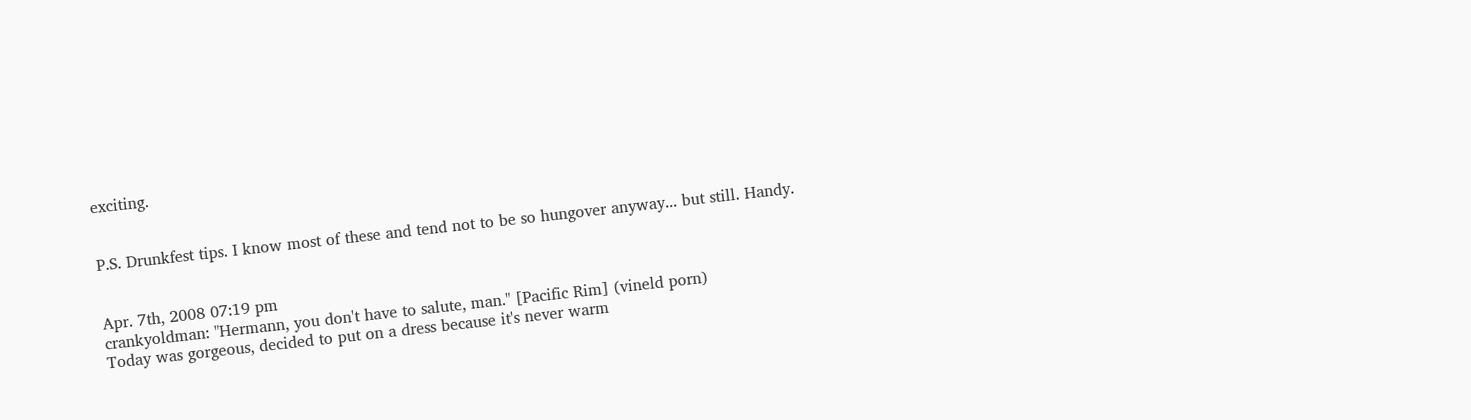exciting.


P.S. Drunkfest tips. I know most of these and tend not to be so hungover anyway... but still. Handy.


Apr. 7th, 2008 07:19 pm
crankyoldman: "Hermann, you don't have to salute, man." [Pacific Rim] (vineld porn)
Today was gorgeous, decided to put on a dress because it's never warm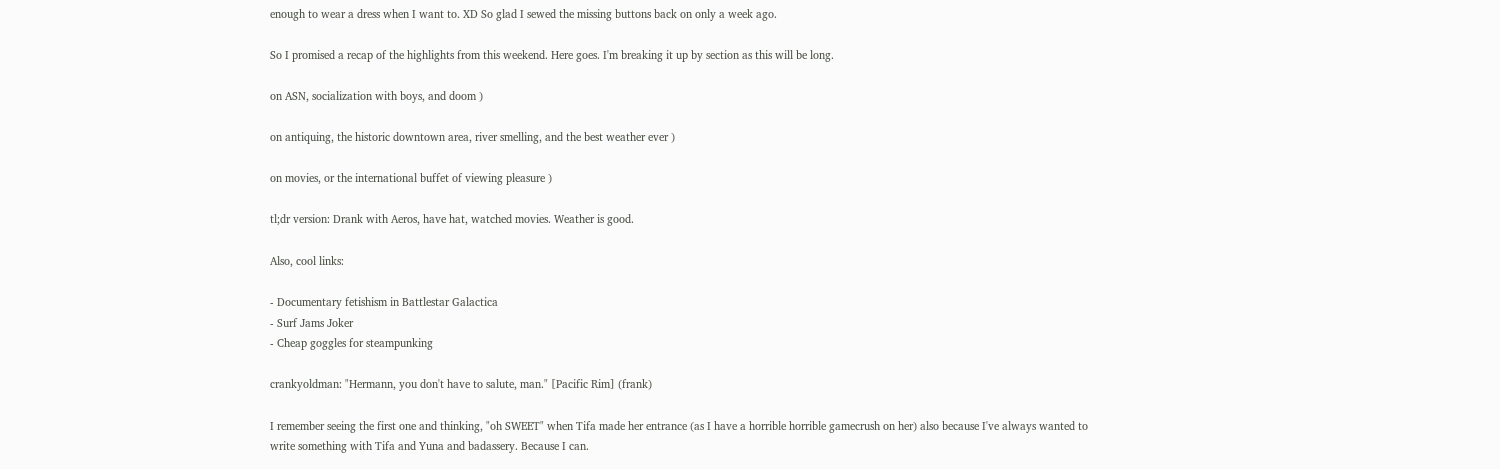enough to wear a dress when I want to. XD So glad I sewed the missing buttons back on only a week ago.

So I promised a recap of the highlights from this weekend. Here goes. I'm breaking it up by section as this will be long.

on ASN, socialization with boys, and doom )

on antiquing, the historic downtown area, river smelling, and the best weather ever )

on movies, or the international buffet of viewing pleasure )

tl;dr version: Drank with Aeros, have hat, watched movies. Weather is good.

Also, cool links:

- Documentary fetishism in Battlestar Galactica
- Surf Jams Joker
- Cheap goggles for steampunking

crankyoldman: "Hermann, you don't have to salute, man." [Pacific Rim] (frank)

I remember seeing the first one and thinking, "oh SWEET" when Tifa made her entrance (as I have a horrible horrible gamecrush on her) also because I've always wanted to write something with Tifa and Yuna and badassery. Because I can.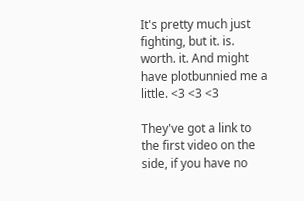It's pretty much just fighting, but it. is. worth. it. And might have plotbunnied me a little. <3 <3 <3

They've got a link to the first video on the side, if you have no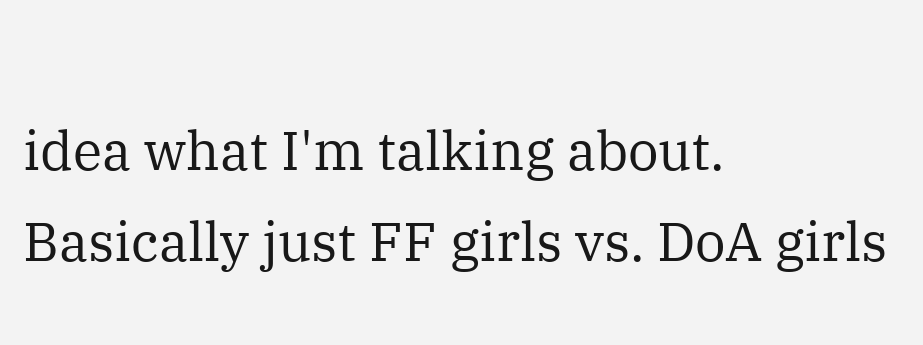idea what I'm talking about. Basically just FF girls vs. DoA girls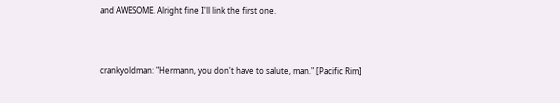and AWESOME. Alright fine I'll link the first one.



crankyoldman: "Hermann, you don't have to salute, man." [Pacific Rim]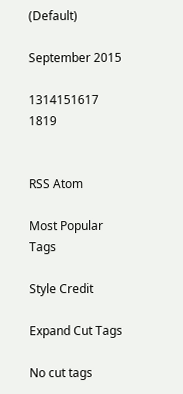(Default)

September 2015

1314151617 1819


RSS Atom

Most Popular Tags

Style Credit

Expand Cut Tags

No cut tags